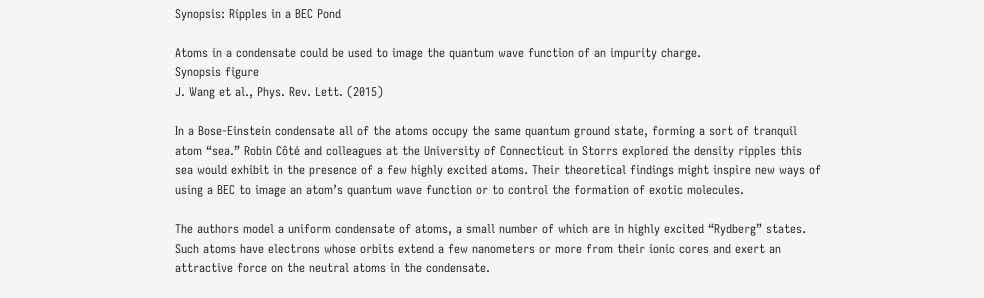Synopsis: Ripples in a BEC Pond

Atoms in a condensate could be used to image the quantum wave function of an impurity charge.
Synopsis figure
J. Wang et al., Phys. Rev. Lett. (2015)

In a Bose-Einstein condensate all of the atoms occupy the same quantum ground state, forming a sort of tranquil atom “sea.” Robin Côté and colleagues at the University of Connecticut in Storrs explored the density ripples this sea would exhibit in the presence of a few highly excited atoms. Their theoretical findings might inspire new ways of using a BEC to image an atom’s quantum wave function or to control the formation of exotic molecules.

The authors model a uniform condensate of atoms, a small number of which are in highly excited “Rydberg” states. Such atoms have electrons whose orbits extend a few nanometers or more from their ionic cores and exert an attractive force on the neutral atoms in the condensate.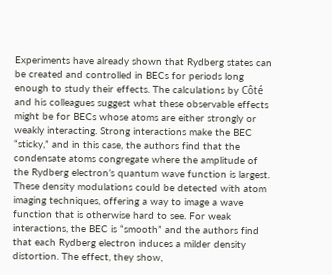Experiments have already shown that Rydberg states can be created and controlled in BECs for periods long enough to study their effects. The calculations by Côté and his colleagues suggest what these observable effects might be for BECs whose atoms are either strongly or weakly interacting. Strong interactions make the BEC “sticky,” and in this case, the authors find that the condensate atoms congregate where the amplitude of the Rydberg electron’s quantum wave function is largest. These density modulations could be detected with atom imaging techniques, offering a way to image a wave function that is otherwise hard to see. For weak interactions, the BEC is “smooth” and the authors find that each Rydberg electron induces a milder density distortion. The effect, they show,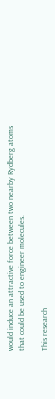would induce an attractive force between two nearby Rydberg atoms that could be used to engineer molecules.

This research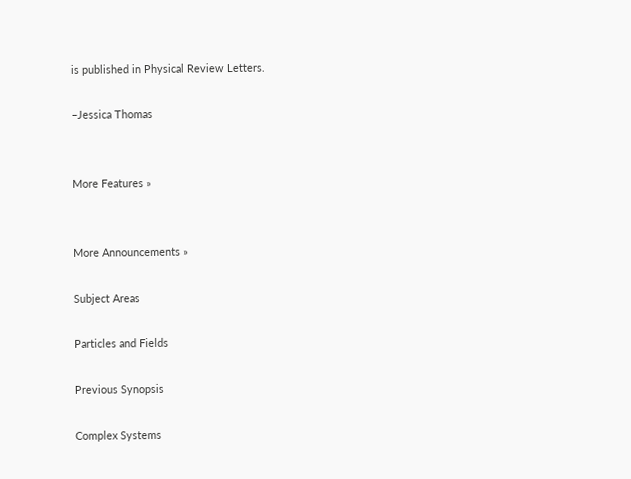is published in Physical Review Letters.

–Jessica Thomas


More Features »


More Announcements »

Subject Areas

Particles and Fields

Previous Synopsis

Complex Systems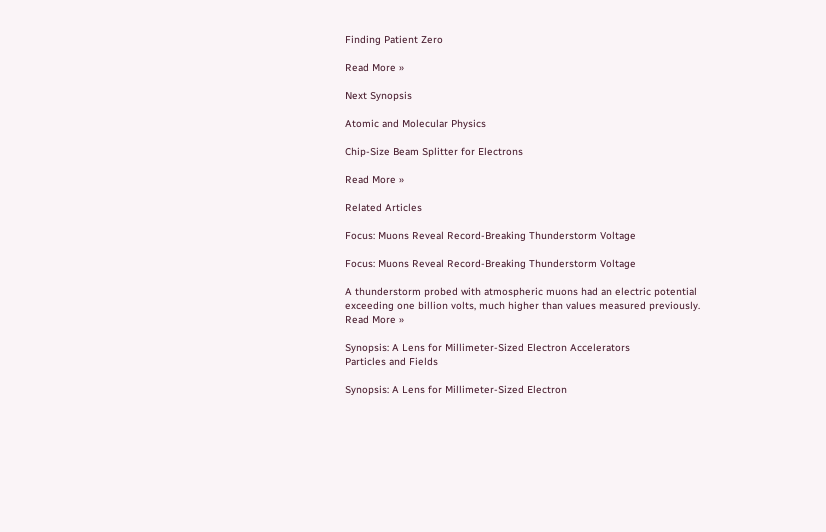Finding Patient Zero

Read More »

Next Synopsis

Atomic and Molecular Physics

Chip-Size Beam Splitter for Electrons

Read More »

Related Articles

Focus: Muons Reveal Record-Breaking Thunderstorm Voltage

Focus: Muons Reveal Record-Breaking Thunderstorm Voltage

A thunderstorm probed with atmospheric muons had an electric potential exceeding one billion volts, much higher than values measured previously.   Read More »

Synopsis: A Lens for Millimeter-Sized Electron Accelerators
Particles and Fields

Synopsis: A Lens for Millimeter-Sized Electron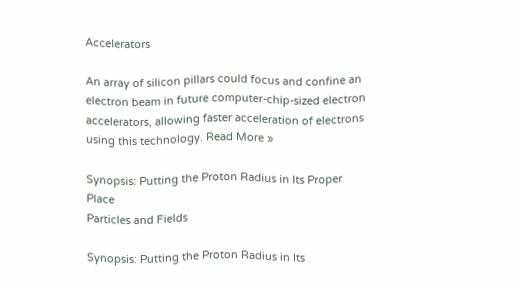Accelerators

An array of silicon pillars could focus and confine an electron beam in future computer-chip-sized electron accelerators, allowing faster acceleration of electrons using this technology. Read More »

Synopsis: Putting the Proton Radius in Its Proper Place
Particles and Fields

Synopsis: Putting the Proton Radius in Its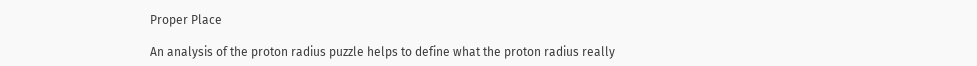Proper Place

An analysis of the proton radius puzzle helps to define what the proton radius really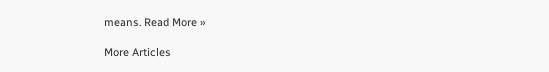means. Read More »

More Articles